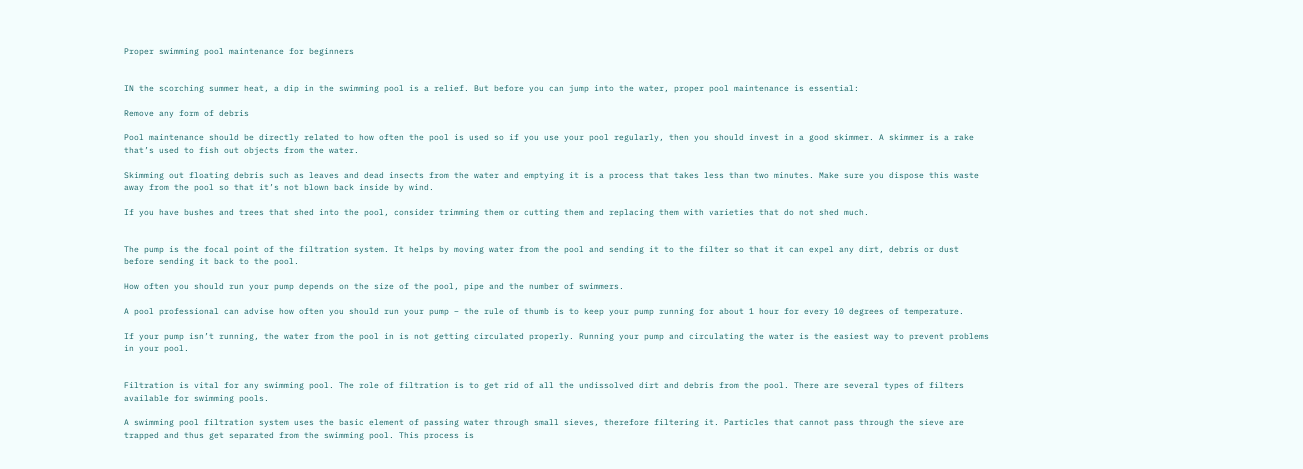Proper swimming pool maintenance for beginners


IN the scorching summer heat, a dip in the swimming pool is a relief. But before you can jump into the water, proper pool maintenance is essential:

Remove any form of debris

Pool maintenance should be directly related to how often the pool is used so if you use your pool regularly, then you should invest in a good skimmer. A skimmer is a rake that’s used to fish out objects from the water.

Skimming out floating debris such as leaves and dead insects from the water and emptying it is a process that takes less than two minutes. Make sure you dispose this waste away from the pool so that it’s not blown back inside by wind.

If you have bushes and trees that shed into the pool, consider trimming them or cutting them and replacing them with varieties that do not shed much.


The pump is the focal point of the filtration system. It helps by moving water from the pool and sending it to the filter so that it can expel any dirt, debris or dust before sending it back to the pool.

How often you should run your pump depends on the size of the pool, pipe and the number of swimmers.

A pool professional can advise how often you should run your pump – the rule of thumb is to keep your pump running for about 1 hour for every 10 degrees of temperature.

If your pump isn’t running, the water from the pool in is not getting circulated properly. Running your pump and circulating the water is the easiest way to prevent problems in your pool.


Filtration is vital for any swimming pool. The role of filtration is to get rid of all the undissolved dirt and debris from the pool. There are several types of filters available for swimming pools.

A swimming pool filtration system uses the basic element of passing water through small sieves, therefore filtering it. Particles that cannot pass through the sieve are trapped and thus get separated from the swimming pool. This process is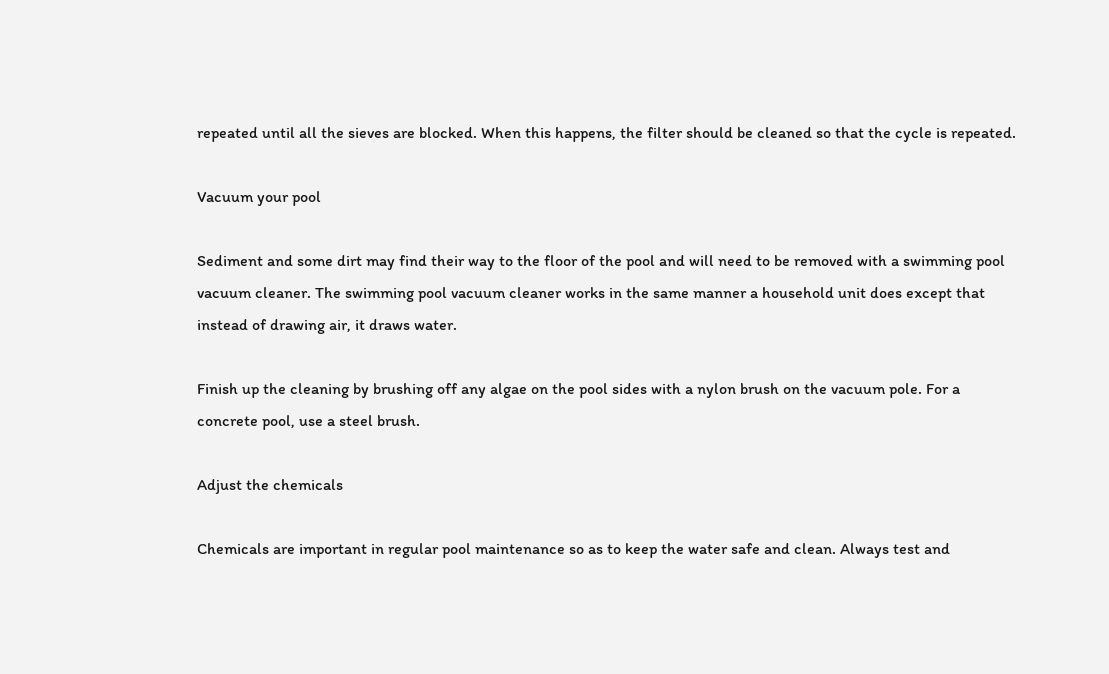repeated until all the sieves are blocked. When this happens, the filter should be cleaned so that the cycle is repeated.

Vacuum your pool

Sediment and some dirt may find their way to the floor of the pool and will need to be removed with a swimming pool vacuum cleaner. The swimming pool vacuum cleaner works in the same manner a household unit does except that instead of drawing air, it draws water.

Finish up the cleaning by brushing off any algae on the pool sides with a nylon brush on the vacuum pole. For a concrete pool, use a steel brush.

Adjust the chemicals

Chemicals are important in regular pool maintenance so as to keep the water safe and clean. Always test and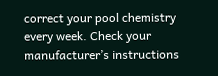correct your pool chemistry every week. Check your manufacturer’s instructions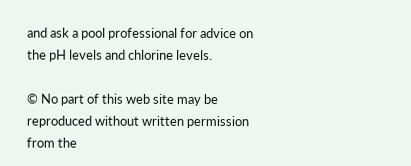and ask a pool professional for advice on the pH levels and chlorine levels.

© No part of this web site may be reproduced without written permission from the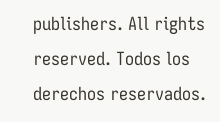publishers. All rights reserved. Todos los derechos reservados.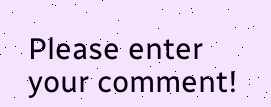Please enter your comment!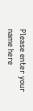Please enter your name here